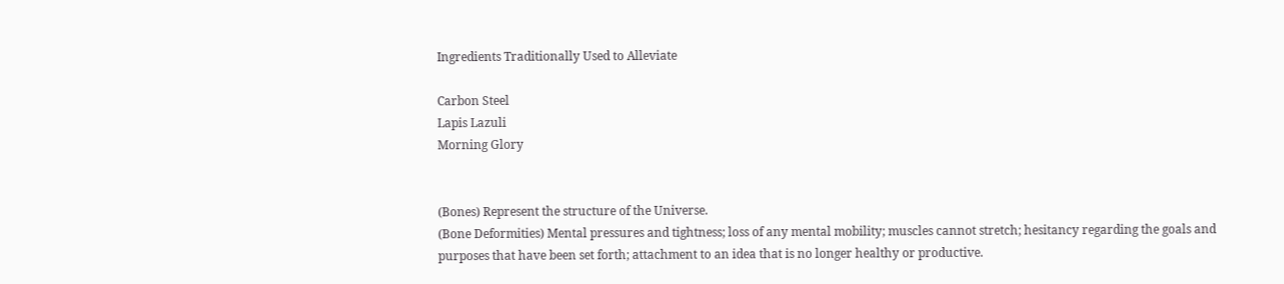Ingredients Traditionally Used to Alleviate

Carbon Steel
Lapis Lazuli
Morning Glory


(Bones) Represent the structure of the Universe.
(Bone Deformities) Mental pressures and tightness; loss of any mental mobility; muscles cannot stretch; hesitancy regarding the goals and purposes that have been set forth; attachment to an idea that is no longer healthy or productive.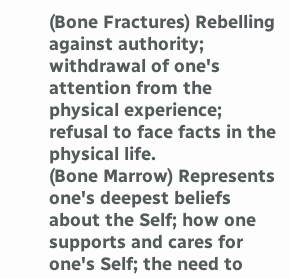(Bone Fractures) Rebelling against authority; withdrawal of one's attention from the physical experience; refusal to face facts in the physical life.
(Bone Marrow) Represents one's deepest beliefs about the Self; how one supports and cares for one's Self; the need to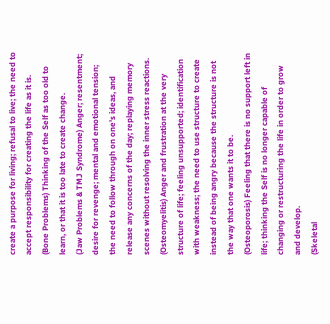create a purpose for living; refusal to live; the need to accept responsibility for creating the life as it is.
(Bone Problems) Thinking of the Self as too old to learn, or that it is too late to create change.
(Jaw Problems & TMJ Syndrome) Anger; resentment; desire for revenge; mental and emotional tension; the need to follow through on one's ideas, and release any concerns of the day; replaying memory scenes without resolving the inner stress reactions.
(Osteomyelitis) Anger and frustration at the very structure of life; feeling unsupported; identification with weakness; the need to use structure to create instead of being angry because the structure is not the way that one wants it to be.
(Osteoporosis) Feeling that there is no support left in life; thinking the Self is no longer capable of changing or restructuring the life in order to grow and develop.
(Skeletal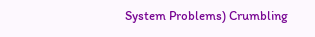System Problems) Crumbling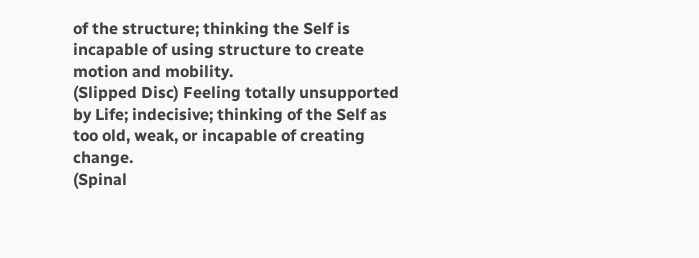of the structure; thinking the Self is incapable of using structure to create motion and mobility.
(Slipped Disc) Feeling totally unsupported by Life; indecisive; thinking of the Self as too old, weak, or incapable of creating change.
(Spinal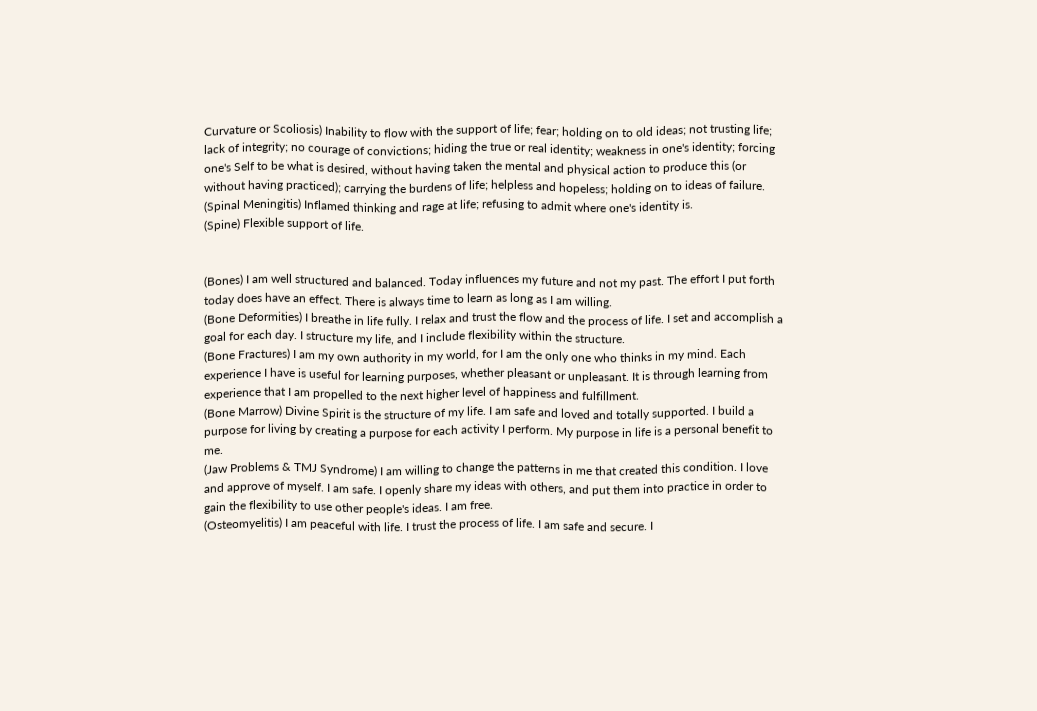Curvature or Scoliosis) Inability to flow with the support of life; fear; holding on to old ideas; not trusting life; lack of integrity; no courage of convictions; hiding the true or real identity; weakness in one's identity; forcing one's Self to be what is desired, without having taken the mental and physical action to produce this (or without having practiced); carrying the burdens of life; helpless and hopeless; holding on to ideas of failure.
(Spinal Meningitis) Inflamed thinking and rage at life; refusing to admit where one's identity is.
(Spine) Flexible support of life.


(Bones) I am well structured and balanced. Today influences my future and not my past. The effort I put forth today does have an effect. There is always time to learn as long as I am willing.
(Bone Deformities) I breathe in life fully. I relax and trust the flow and the process of life. I set and accomplish a goal for each day. I structure my life, and I include flexibility within the structure.
(Bone Fractures) I am my own authority in my world, for I am the only one who thinks in my mind. Each experience I have is useful for learning purposes, whether pleasant or unpleasant. It is through learning from experience that I am propelled to the next higher level of happiness and fulfillment.
(Bone Marrow) Divine Spirit is the structure of my life. I am safe and loved and totally supported. I build a purpose for living by creating a purpose for each activity I perform. My purpose in life is a personal benefit to me.
(Jaw Problems & TMJ Syndrome) I am willing to change the patterns in me that created this condition. I love and approve of myself. I am safe. I openly share my ideas with others, and put them into practice in order to gain the flexibility to use other people's ideas. I am free.
(Osteomyelitis) I am peaceful with life. I trust the process of life. I am safe and secure. I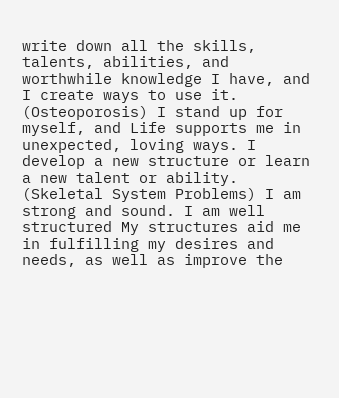write down all the skills, talents, abilities, and worthwhile knowledge I have, and I create ways to use it.
(Osteoporosis) I stand up for myself, and Life supports me in unexpected, loving ways. I develop a new structure or learn a new talent or ability.
(Skeletal System Problems) I am strong and sound. I am well structured My structures aid me in fulfilling my desires and needs, as well as improve the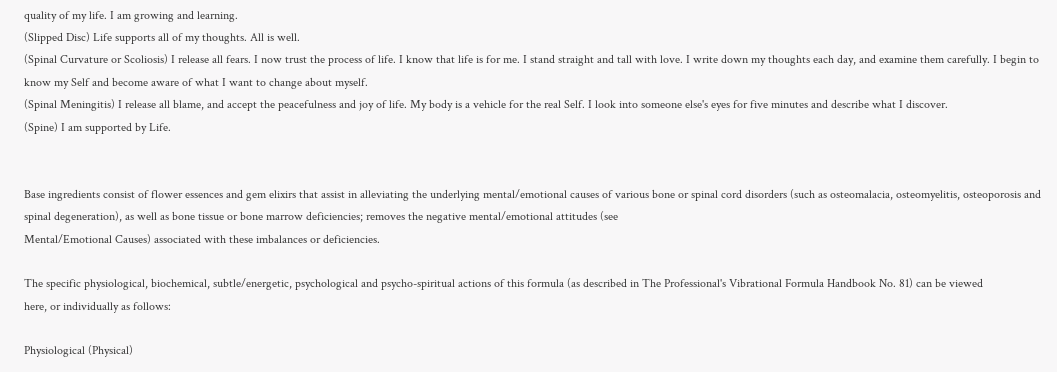quality of my life. I am growing and learning.
(Slipped Disc) Life supports all of my thoughts. All is well.
(Spinal Curvature or Scoliosis) I release all fears. I now trust the process of life. I know that life is for me. I stand straight and tall with love. I write down my thoughts each day, and examine them carefully. I begin to know my Self and become aware of what I want to change about myself.
(Spinal Meningitis) I release all blame, and accept the peacefulness and joy of life. My body is a vehicle for the real Self. I look into someone else's eyes for five minutes and describe what I discover.
(Spine) I am supported by Life.


Base ingredients consist of flower essences and gem elixirs that assist in alleviating the underlying mental/emotional causes of various bone or spinal cord disorders (such as osteomalacia, osteomyelitis, osteoporosis and spinal degeneration), as well as bone tissue or bone marrow deficiencies; removes the negative mental/emotional attitudes (see
Mental/Emotional Causes) associated with these imbalances or deficiencies.

The specific physiological, biochemical, subtle/energetic, psychological and psycho-spiritual actions of this formula (as described in The Professional's Vibrational Formula Handbook No. 81) can be viewed
here, or individually as follows:

Physiological (Physical)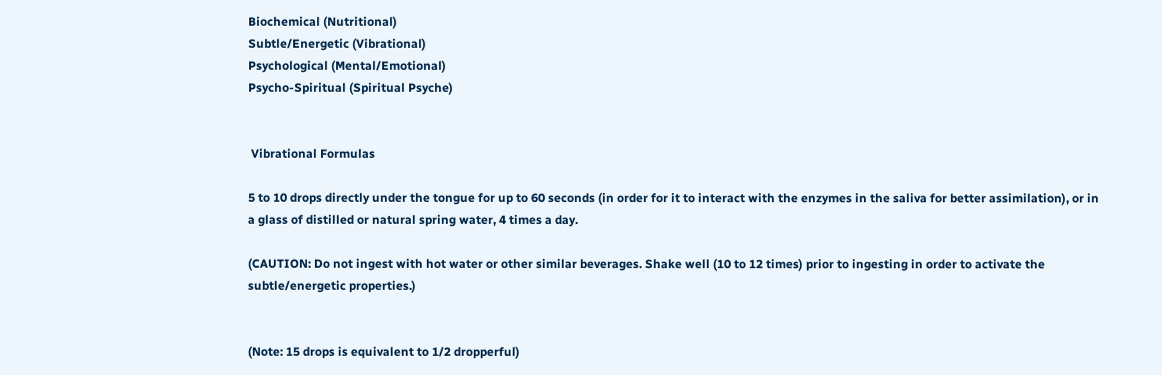Biochemical (Nutritional)
Subtle/Energetic (Vibrational)
Psychological (Mental/Emotional)
Psycho-Spiritual (Spiritual Psyche)


 Vibrational Formulas

5 to 10 drops directly under the tongue for up to 60 seconds (in order for it to interact with the enzymes in the saliva for better assimilation), or in a glass of distilled or natural spring water, 4 times a day.

(CAUTION: Do not ingest with hot water or other similar beverages. Shake well (10 to 12 times) prior to ingesting in order to activate the subtle/energetic properties.)


(Note: 15 drops is equivalent to 1/2 dropperful)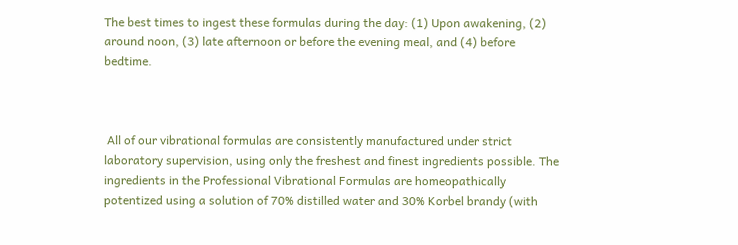The best times to ingest these formulas during the day: (1) Upon awakening, (2) around noon, (3) late afternoon or before the evening meal, and (4) before bedtime.



 All of our vibrational formulas are consistently manufactured under strict laboratory supervision, using only the freshest and finest ingredients possible. The ingredients in the Professional Vibrational Formulas are homeopathically potentized using a solution of 70% distilled water and 30% Korbel brandy (with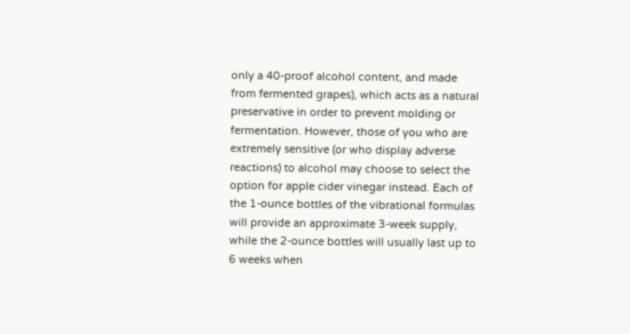only a 40-proof alcohol content, and made from fermented grapes), which acts as a natural preservative in order to prevent molding or fermentation. However, those of you who are extremely sensitive (or who display adverse reactions) to alcohol may choose to select the option for apple cider vinegar instead. Each of the 1-ounce bottles of the vibrational formulas will provide an approximate 3-week supply, while the 2-ounce bottles will usually last up to 6 weeks when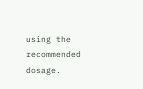using the recommended dosage.